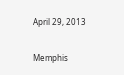April 29, 2013

Memphis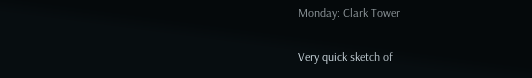Monday: Clark Tower

Very quick sketch of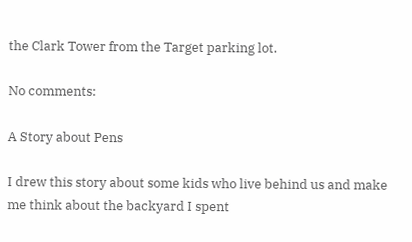the Clark Tower from the Target parking lot.

No comments:

A Story about Pens

I drew this story about some kids who live behind us and make me think about the backyard I spent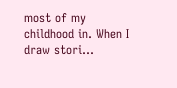most of my childhood in. When I draw stori...